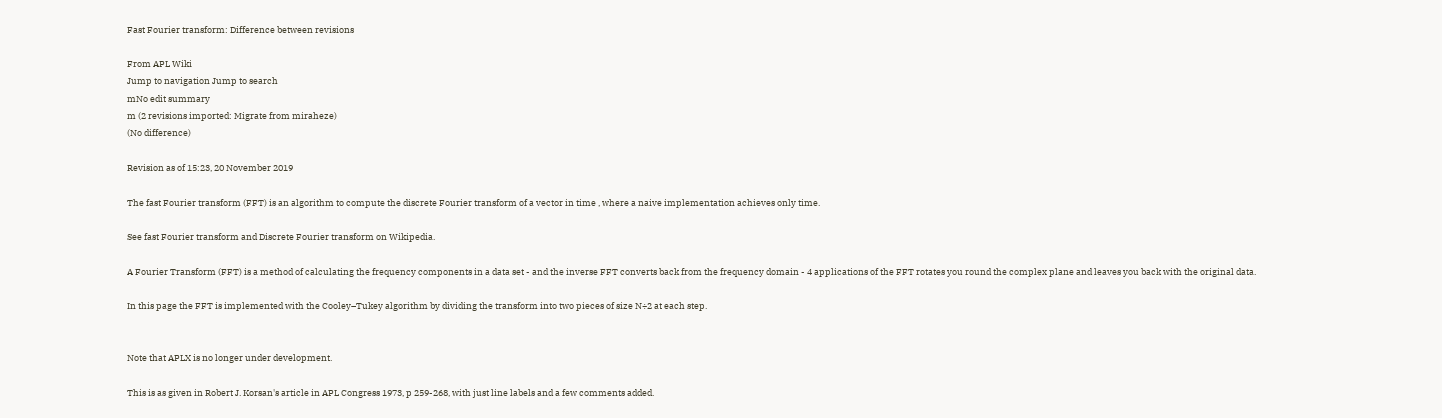Fast Fourier transform: Difference between revisions

From APL Wiki
Jump to navigation Jump to search
mNo edit summary
m (2 revisions imported: Migrate from miraheze)
(No difference)

Revision as of 15:23, 20 November 2019

The fast Fourier transform (FFT) is an algorithm to compute the discrete Fourier transform of a vector in time , where a naive implementation achieves only time.

See fast Fourier transform and Discrete Fourier transform on Wikipedia.

A Fourier Transform (FFT) is a method of calculating the frequency components in a data set - and the inverse FFT converts back from the frequency domain - 4 applications of the FFT rotates you round the complex plane and leaves you back with the original data.

In this page the FFT is implemented with the Cooley–Tukey algorithm by dividing the transform into two pieces of size N÷2 at each step.


Note that APLX is no longer under development.

This is as given in Robert J. Korsan's article in APL Congress 1973, p 259-268, with just line labels and a few comments added.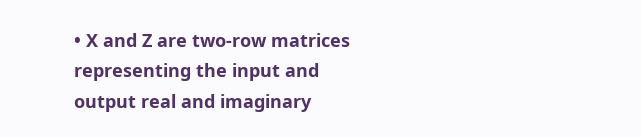• X and Z are two-row matrices representing the input and output real and imaginary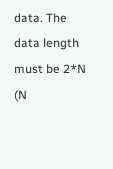data. The data length must be 2*N (N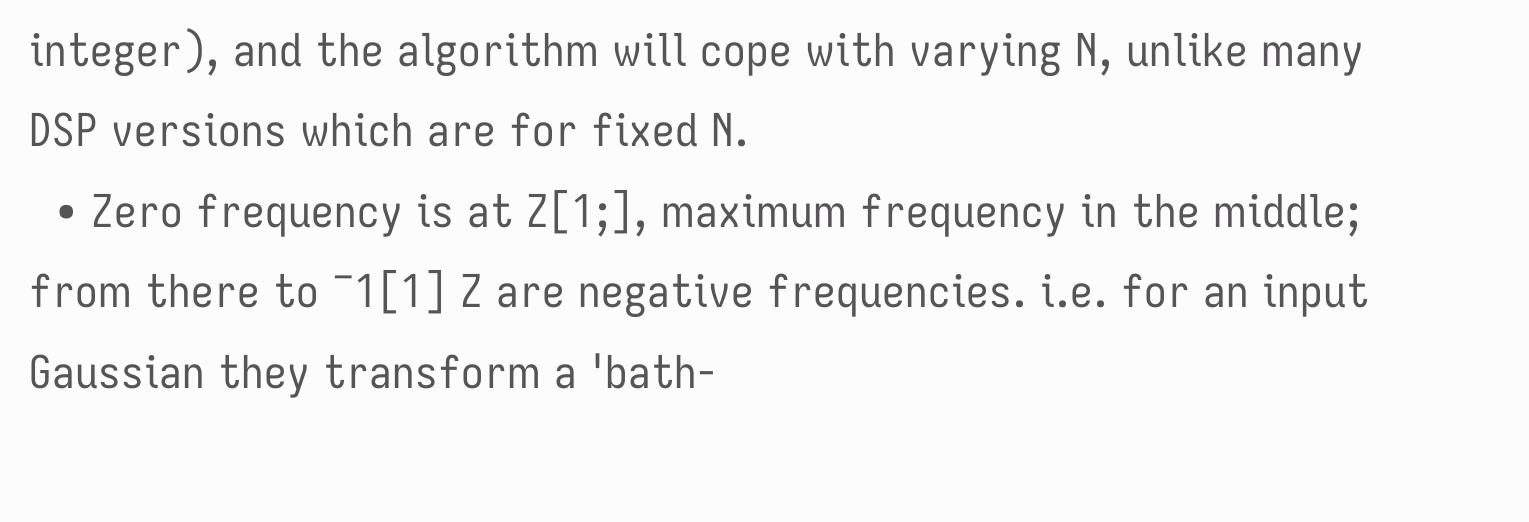integer), and the algorithm will cope with varying N, unlike many DSP versions which are for fixed N.
  • Zero frequency is at Z[1;], maximum frequency in the middle; from there to ¯1[1] Z are negative frequencies. i.e. for an input Gaussian they transform a 'bath-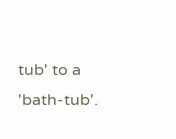tub' to a 'bath-tub'.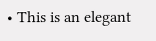• This is an elegant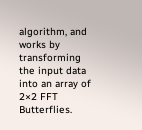algorithm, and works by transforming the input data into an array of 2×2 FFT Butterflies.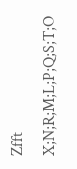Zfft X;N;R;M;L;P;Q;S;T;O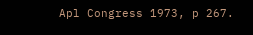Apl Congress 1973, p 267.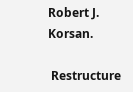Robert J. Korsan.

 Restructure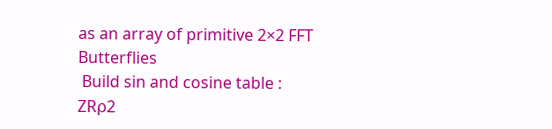as an array of primitive 2×2 FFT Butterflies
 Build sin and cosine table :
ZR⍴2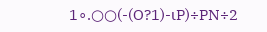1∘.○○(-(O?1)-⍳P)÷PN÷2